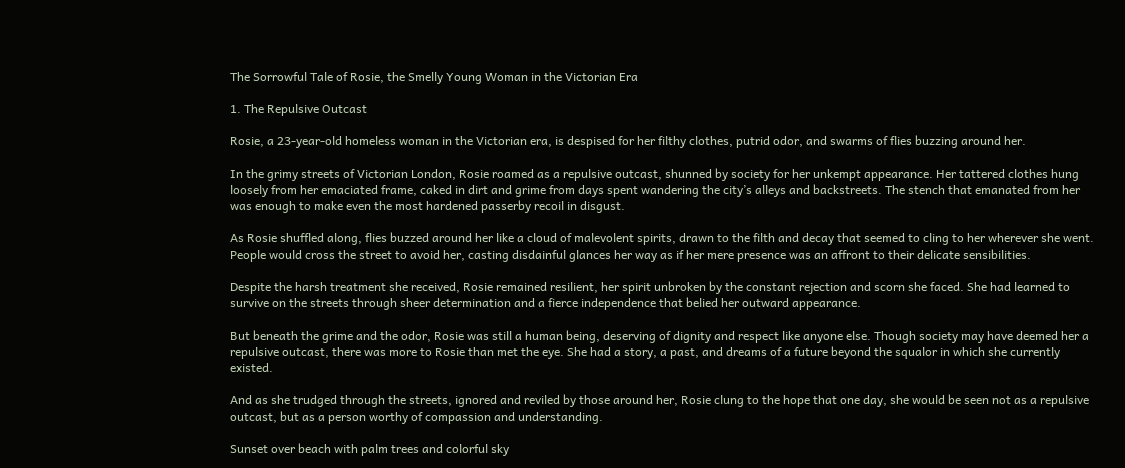The Sorrowful Tale of Rosie, the Smelly Young Woman in the Victorian Era

1. The Repulsive Outcast

Rosie, a 23-year-old homeless woman in the Victorian era, is despised for her filthy clothes, putrid odor, and swarms of flies buzzing around her.

In the grimy streets of Victorian London, Rosie roamed as a repulsive outcast, shunned by society for her unkempt appearance. Her tattered clothes hung loosely from her emaciated frame, caked in dirt and grime from days spent wandering the city’s alleys and backstreets. The stench that emanated from her was enough to make even the most hardened passerby recoil in disgust.

As Rosie shuffled along, flies buzzed around her like a cloud of malevolent spirits, drawn to the filth and decay that seemed to cling to her wherever she went. People would cross the street to avoid her, casting disdainful glances her way as if her mere presence was an affront to their delicate sensibilities.

Despite the harsh treatment she received, Rosie remained resilient, her spirit unbroken by the constant rejection and scorn she faced. She had learned to survive on the streets through sheer determination and a fierce independence that belied her outward appearance.

But beneath the grime and the odor, Rosie was still a human being, deserving of dignity and respect like anyone else. Though society may have deemed her a repulsive outcast, there was more to Rosie than met the eye. She had a story, a past, and dreams of a future beyond the squalor in which she currently existed.

And as she trudged through the streets, ignored and reviled by those around her, Rosie clung to the hope that one day, she would be seen not as a repulsive outcast, but as a person worthy of compassion and understanding.

Sunset over beach with palm trees and colorful sky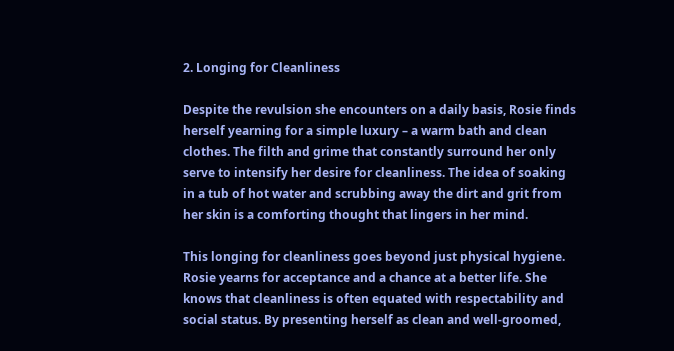2. Longing for Cleanliness

Despite the revulsion she encounters on a daily basis, Rosie finds herself yearning for a simple luxury – a warm bath and clean clothes. The filth and grime that constantly surround her only serve to intensify her desire for cleanliness. The idea of soaking in a tub of hot water and scrubbing away the dirt and grit from her skin is a comforting thought that lingers in her mind.

This longing for cleanliness goes beyond just physical hygiene. Rosie yearns for acceptance and a chance at a better life. She knows that cleanliness is often equated with respectability and social status. By presenting herself as clean and well-groomed,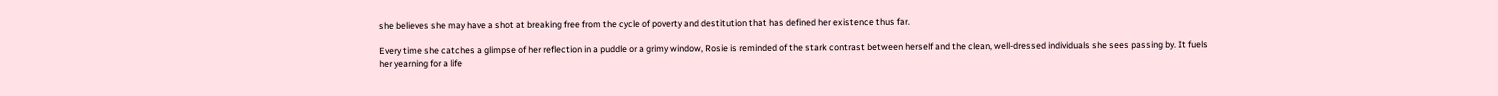she believes she may have a shot at breaking free from the cycle of poverty and destitution that has defined her existence thus far.

Every time she catches a glimpse of her reflection in a puddle or a grimy window, Rosie is reminded of the stark contrast between herself and the clean, well-dressed individuals she sees passing by. It fuels her yearning for a life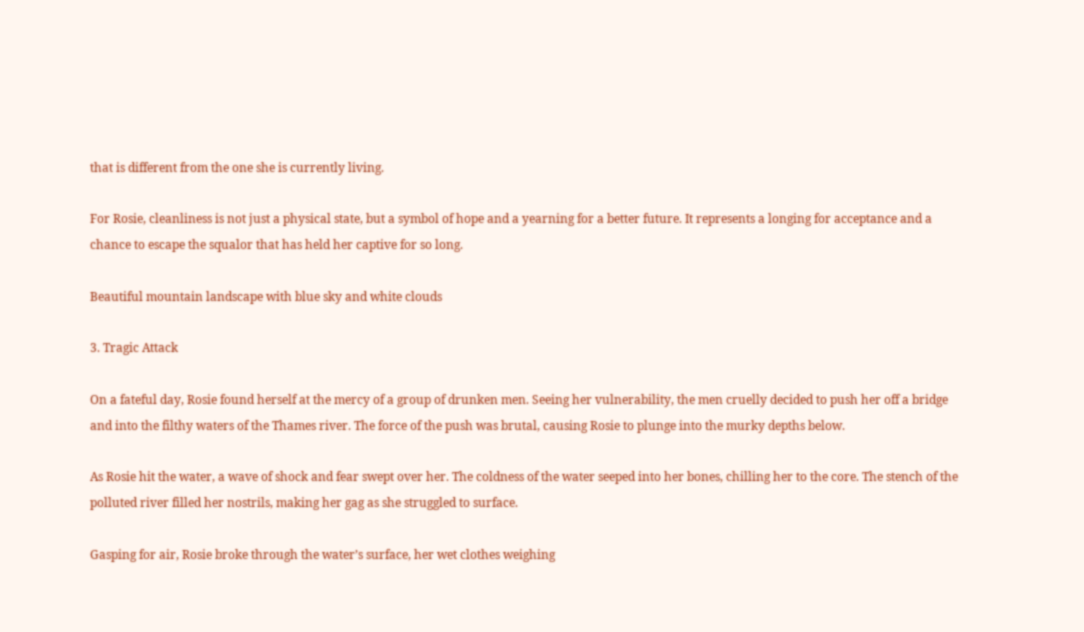that is different from the one she is currently living.

For Rosie, cleanliness is not just a physical state, but a symbol of hope and a yearning for a better future. It represents a longing for acceptance and a chance to escape the squalor that has held her captive for so long.

Beautiful mountain landscape with blue sky and white clouds

3. Tragic Attack

On a fateful day, Rosie found herself at the mercy of a group of drunken men. Seeing her vulnerability, the men cruelly decided to push her off a bridge and into the filthy waters of the Thames river. The force of the push was brutal, causing Rosie to plunge into the murky depths below.

As Rosie hit the water, a wave of shock and fear swept over her. The coldness of the water seeped into her bones, chilling her to the core. The stench of the polluted river filled her nostrils, making her gag as she struggled to surface.

Gasping for air, Rosie broke through the water’s surface, her wet clothes weighing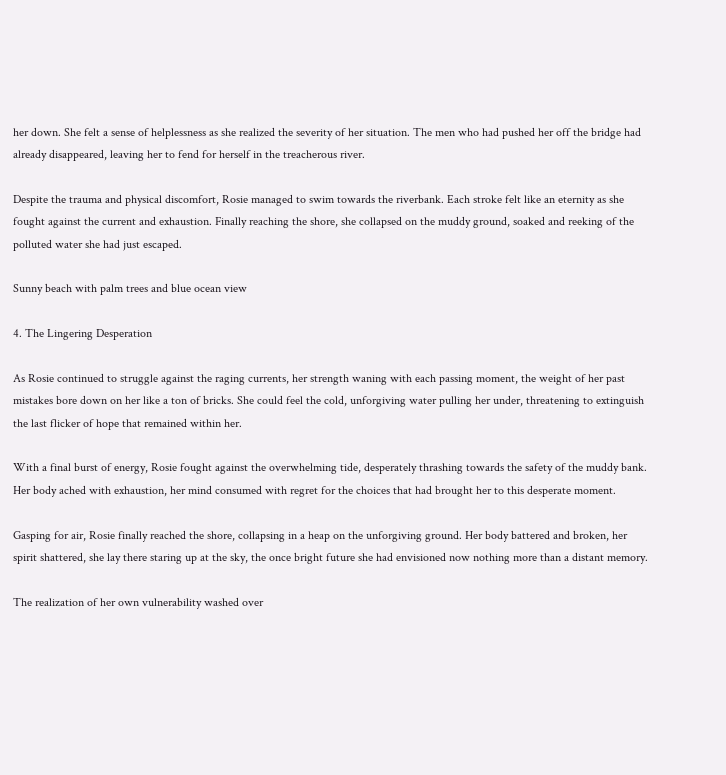her down. She felt a sense of helplessness as she realized the severity of her situation. The men who had pushed her off the bridge had already disappeared, leaving her to fend for herself in the treacherous river.

Despite the trauma and physical discomfort, Rosie managed to swim towards the riverbank. Each stroke felt like an eternity as she fought against the current and exhaustion. Finally reaching the shore, she collapsed on the muddy ground, soaked and reeking of the polluted water she had just escaped.

Sunny beach with palm trees and blue ocean view

4. The Lingering Desperation

As Rosie continued to struggle against the raging currents, her strength waning with each passing moment, the weight of her past mistakes bore down on her like a ton of bricks. She could feel the cold, unforgiving water pulling her under, threatening to extinguish the last flicker of hope that remained within her.

With a final burst of energy, Rosie fought against the overwhelming tide, desperately thrashing towards the safety of the muddy bank. Her body ached with exhaustion, her mind consumed with regret for the choices that had brought her to this desperate moment.

Gasping for air, Rosie finally reached the shore, collapsing in a heap on the unforgiving ground. Her body battered and broken, her spirit shattered, she lay there staring up at the sky, the once bright future she had envisioned now nothing more than a distant memory.

The realization of her own vulnerability washed over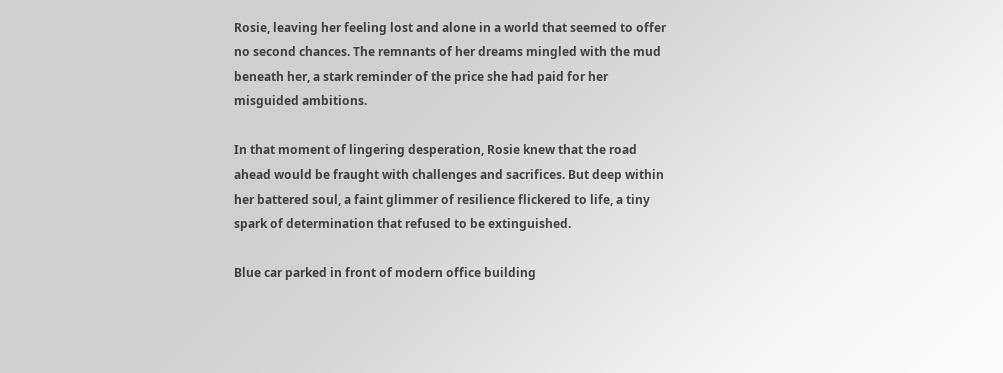Rosie, leaving her feeling lost and alone in a world that seemed to offer no second chances. The remnants of her dreams mingled with the mud beneath her, a stark reminder of the price she had paid for her misguided ambitions.

In that moment of lingering desperation, Rosie knew that the road ahead would be fraught with challenges and sacrifices. But deep within her battered soul, a faint glimmer of resilience flickered to life, a tiny spark of determination that refused to be extinguished.

Blue car parked in front of modern office building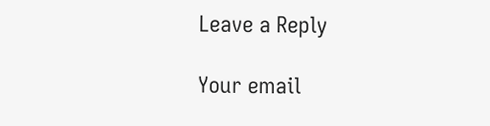Leave a Reply

Your email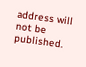address will not be published.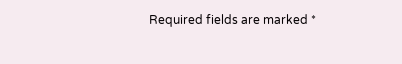Required fields are marked *